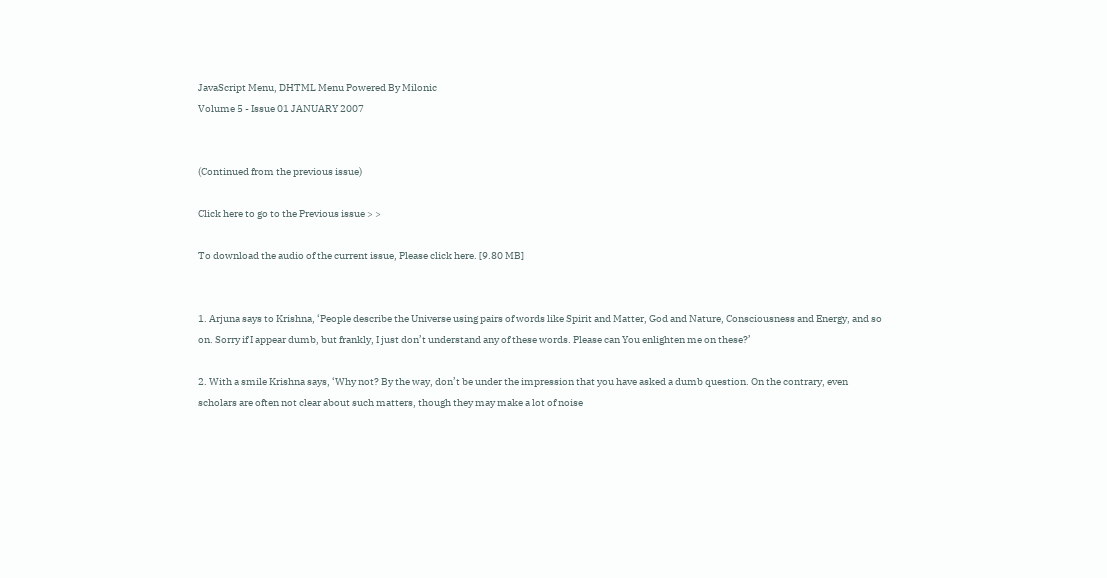JavaScript Menu, DHTML Menu Powered By Milonic
Volume 5 - Issue 01 JANUARY 2007


(Continued from the previous issue)

Click here to go to the Previous issue > >

To download the audio of the current issue, Please click here. [9.80 MB]


1. Arjuna says to Krishna, ‘People describe the Universe using pairs of words like Spirit and Matter, God and Nature, Consciousness and Energy, and so on. Sorry if I appear dumb, but frankly, I just don’t understand any of these words. Please can You enlighten me on these?’

2. With a smile Krishna says, ‘Why not? By the way, don’t be under the impression that you have asked a dumb question. On the contrary, even scholars are often not clear about such matters, though they may make a lot of noise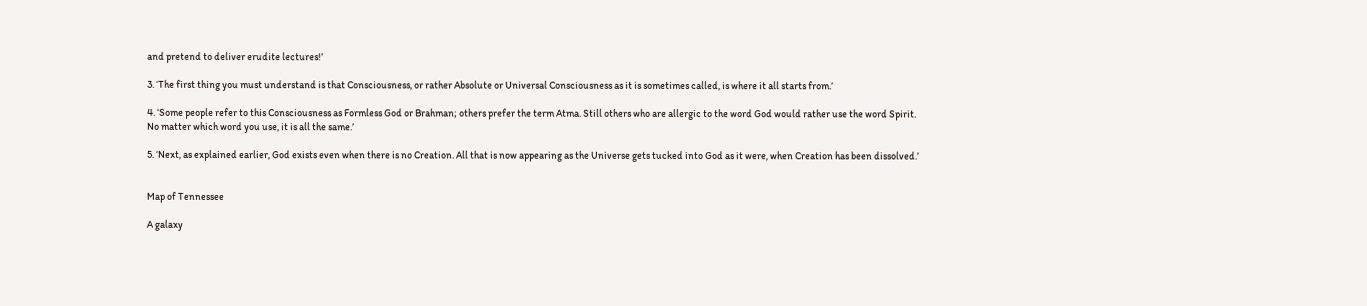and pretend to deliver erudite lectures!’

3. ‘The first thing you must understand is that Consciousness, or rather Absolute or Universal Consciousness as it is sometimes called, is where it all starts from.’

4. ‘Some people refer to this Consciousness as Formless God or Brahman; others prefer the term Atma. Still others who are allergic to the word God would rather use the word Spirit. No matter which word you use, it is all the same.’

5. ‘Next, as explained earlier, God exists even when there is no Creation. All that is now appearing as the Universe gets tucked into God as it were, when Creation has been dissolved.’


Map of Tennessee

A galaxy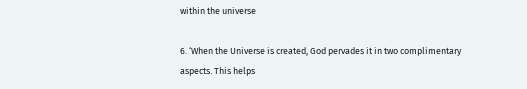within the universe

6. ‘When the Universe is created, God pervades it in two complimentary aspects. This helps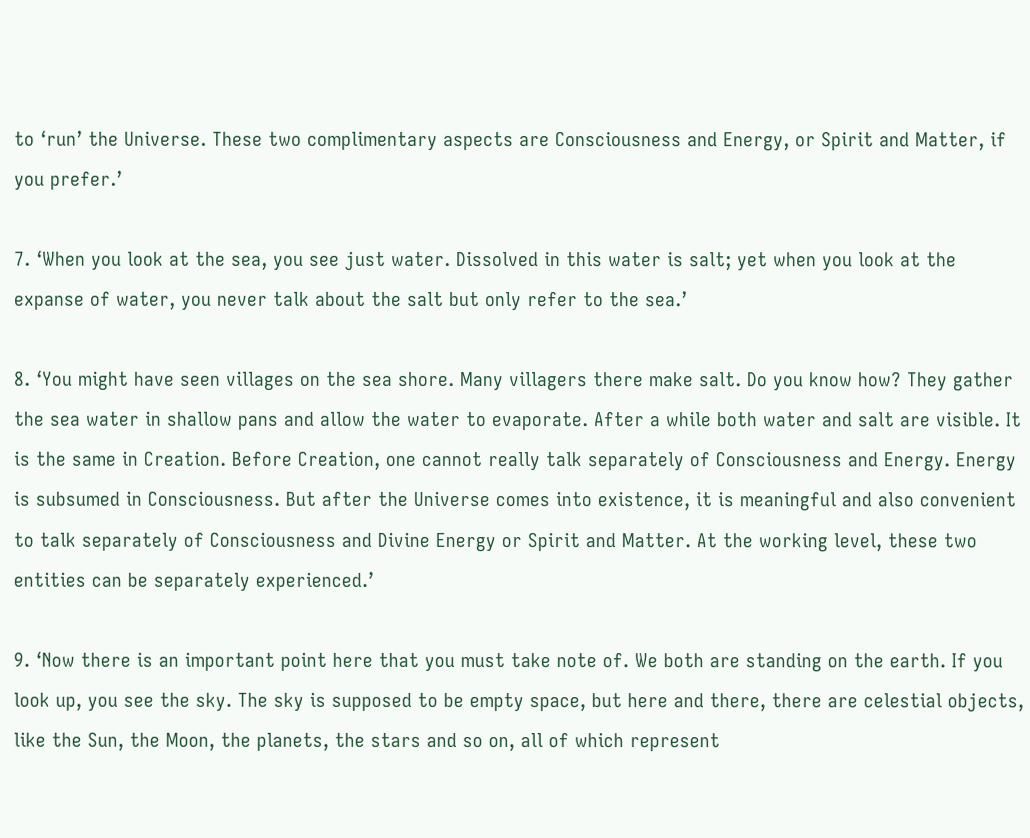to ‘run’ the Universe. These two complimentary aspects are Consciousness and Energy, or Spirit and Matter, if you prefer.’

7. ‘When you look at the sea, you see just water. Dissolved in this water is salt; yet when you look at the expanse of water, you never talk about the salt but only refer to the sea.’

8. ‘You might have seen villages on the sea shore. Many villagers there make salt. Do you know how? They gather the sea water in shallow pans and allow the water to evaporate. After a while both water and salt are visible. It is the same in Creation. Before Creation, one cannot really talk separately of Consciousness and Energy. Energy is subsumed in Consciousness. But after the Universe comes into existence, it is meaningful and also convenient to talk separately of Consciousness and Divine Energy or Spirit and Matter. At the working level, these two entities can be separately experienced.’

9. ‘Now there is an important point here that you must take note of. We both are standing on the earth. If you look up, you see the sky. The sky is supposed to be empty space, but here and there, there are celestial objects, like the Sun, the Moon, the planets, the stars and so on, all of which represent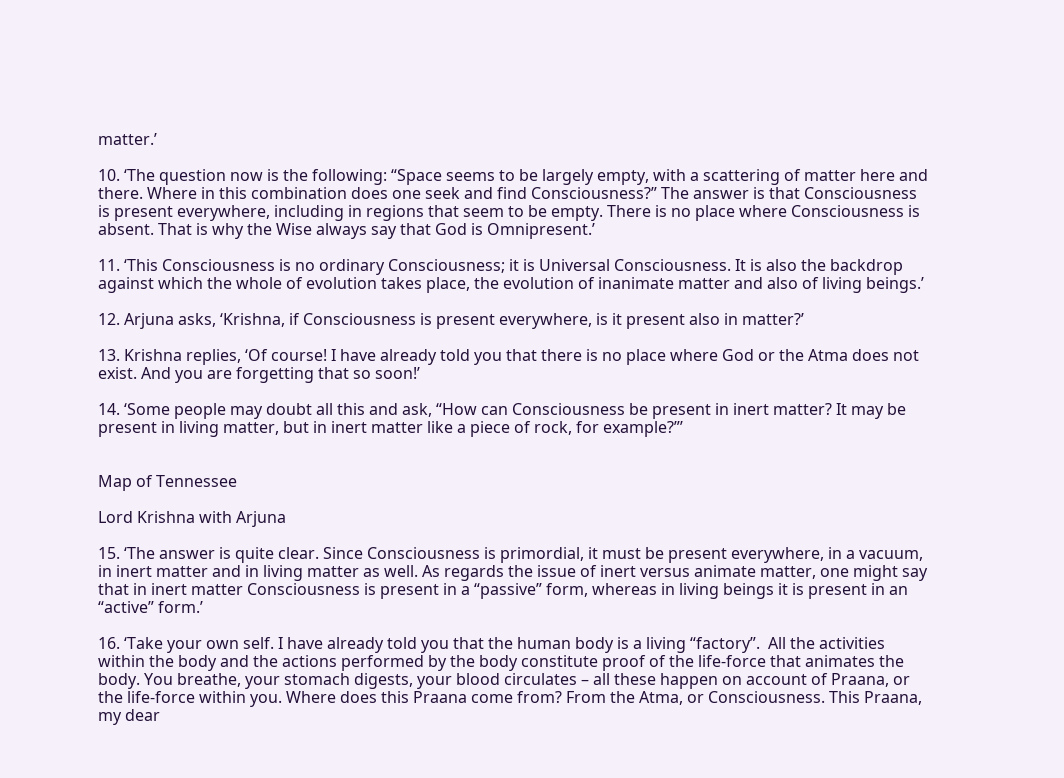matter.’

10. ‘The question now is the following: “Space seems to be largely empty, with a scattering of matter here and there. Where in this combination does one seek and find Consciousness?” The answer is that Consciousness is present everywhere, including in regions that seem to be empty. There is no place where Consciousness is absent. That is why the Wise always say that God is Omnipresent.’

11. ‘This Consciousness is no ordinary Consciousness; it is Universal Consciousness. It is also the backdrop against which the whole of evolution takes place, the evolution of inanimate matter and also of living beings.’

12. Arjuna asks, ‘Krishna, if Consciousness is present everywhere, is it present also in matter?’

13. Krishna replies, ‘Of course! I have already told you that there is no place where God or the Atma does not exist. And you are forgetting that so soon!’

14. ‘Some people may doubt all this and ask, “How can Consciousness be present in inert matter? It may be present in living matter, but in inert matter like a piece of rock, for example?”’


Map of Tennessee

Lord Krishna with Arjuna

15. ‘The answer is quite clear. Since Consciousness is primordial, it must be present everywhere, in a vacuum, in inert matter and in living matter as well. As regards the issue of inert versus animate matter, one might say that in inert matter Consciousness is present in a “passive” form, whereas in living beings it is present in an “active” form.’

16. ‘Take your own self. I have already told you that the human body is a living “factory”.  All the activities within the body and the actions performed by the body constitute proof of the life-force that animates the body. You breathe, your stomach digests, your blood circulates – all these happen on account of Praana, or the life-force within you. Where does this Praana come from? From the Atma, or Consciousness. This Praana, my dear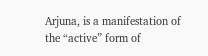Arjuna, is a manifestation of the “active” form of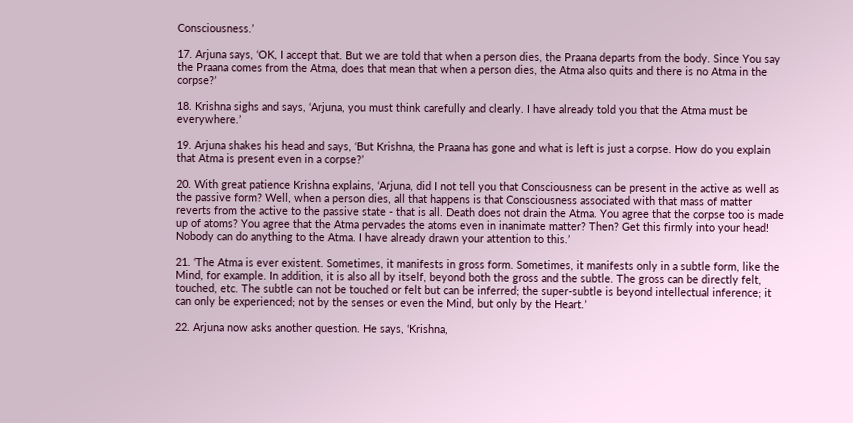Consciousness.’

17. Arjuna says, ‘OK, I accept that. But we are told that when a person dies, the Praana departs from the body. Since You say the Praana comes from the Atma, does that mean that when a person dies, the Atma also quits and there is no Atma in the corpse?’

18. Krishna sighs and says, ‘Arjuna, you must think carefully and clearly. I have already told you that the Atma must be everywhere.’

19. Arjuna shakes his head and says, ‘But Krishna, the Praana has gone and what is left is just a corpse. How do you explain that Atma is present even in a corpse?’

20. With great patience Krishna explains, ‘Arjuna, did I not tell you that Consciousness can be present in the active as well as the passive form? Well, when a person dies, all that happens is that Consciousness associated with that mass of matter reverts from the active to the passive state - that is all. Death does not drain the Atma. You agree that the corpse too is made up of atoms? You agree that the Atma pervades the atoms even in inanimate matter? Then? Get this firmly into your head! Nobody can do anything to the Atma. I have already drawn your attention to this.’

21. ‘The Atma is ever existent. Sometimes, it manifests in gross form. Sometimes, it manifests only in a subtle form, like the Mind, for example. In addition, it is also all by itself, beyond both the gross and the subtle. The gross can be directly felt, touched, etc. The subtle can not be touched or felt but can be inferred; the super-subtle is beyond intellectual inference; it can only be experienced; not by the senses or even the Mind, but only by the Heart.’

22. Arjuna now asks another question. He says, ‘Krishna,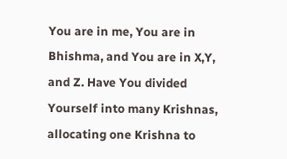You are in me, You are in Bhishma, and You are in X,Y, and Z. Have You divided Yourself into many Krishnas, allocating one Krishna to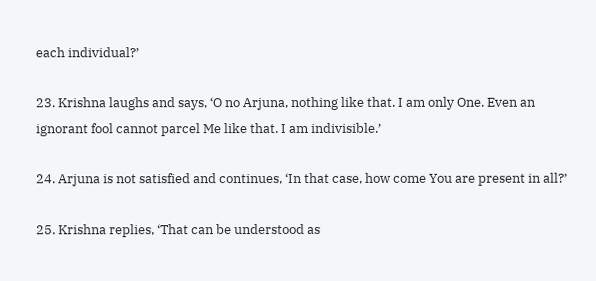each individual?’

23. Krishna laughs and says, ‘O no Arjuna, nothing like that. I am only One. Even an ignorant fool cannot parcel Me like that. I am indivisible.’

24. Arjuna is not satisfied and continues, ‘In that case, how come You are present in all?’

25. Krishna replies, ‘That can be understood as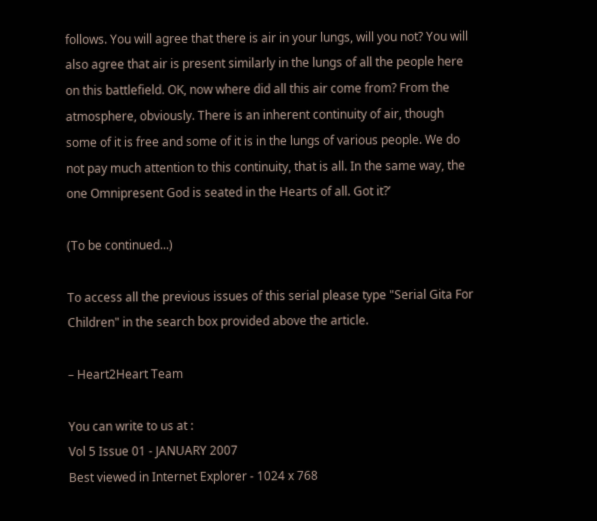follows. You will agree that there is air in your lungs, will you not? You will also agree that air is present similarly in the lungs of all the people here on this battlefield. OK, now where did all this air come from? From the atmosphere, obviously. There is an inherent continuity of air, though some of it is free and some of it is in the lungs of various people. We do not pay much attention to this continuity, that is all. In the same way, the one Omnipresent God is seated in the Hearts of all. Got it?’

(To be continued...)

To access all the previous issues of this serial please type "Serial Gita For Children" in the search box provided above the article.

– Heart2Heart Team

You can write to us at :
Vol 5 Issue 01 - JANUARY 2007
Best viewed in Internet Explorer - 1024 x 768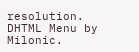resolution.
DHTML Menu by Milonic.